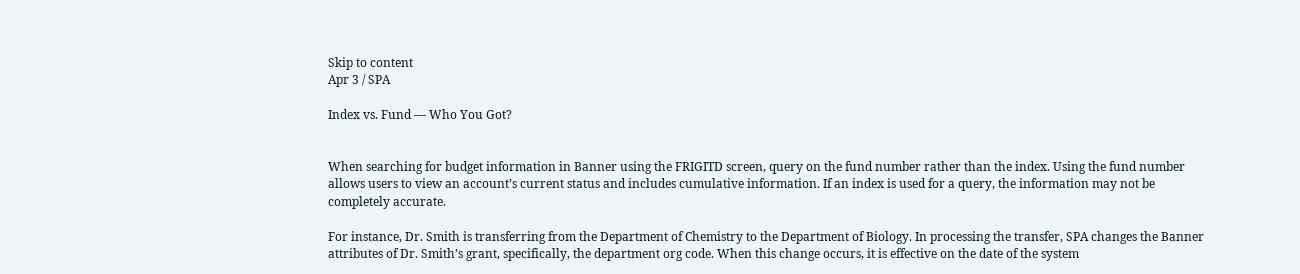Skip to content
Apr 3 / SPA

Index vs. Fund — Who You Got?


When searching for budget information in Banner using the FRIGITD screen, query on the fund number rather than the index. Using the fund number allows users to view an account’s current status and includes cumulative information. If an index is used for a query, the information may not be completely accurate.

For instance, Dr. Smith is transferring from the Department of Chemistry to the Department of Biology. In processing the transfer, SPA changes the Banner attributes of Dr. Smith’s grant, specifically, the department org code. When this change occurs, it is effective on the date of the system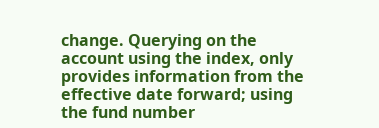change. Querying on the account using the index, only provides information from the effective date forward; using the fund number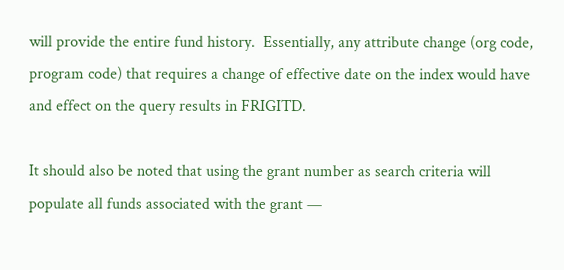will provide the entire fund history.  Essentially, any attribute change (org code, program code) that requires a change of effective date on the index would have and effect on the query results in FRIGITD.

It should also be noted that using the grant number as search criteria will populate all funds associated with the grant —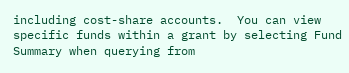including cost-share accounts.  You can view specific funds within a grant by selecting Fund Summary when querying from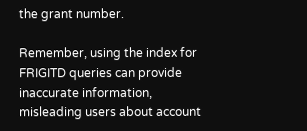the grant number.

Remember, using the index for FRIGITD queries can provide inaccurate information, misleading users about account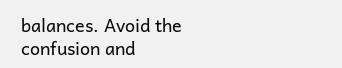balances. Avoid the confusion and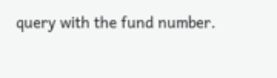query with the fund number.